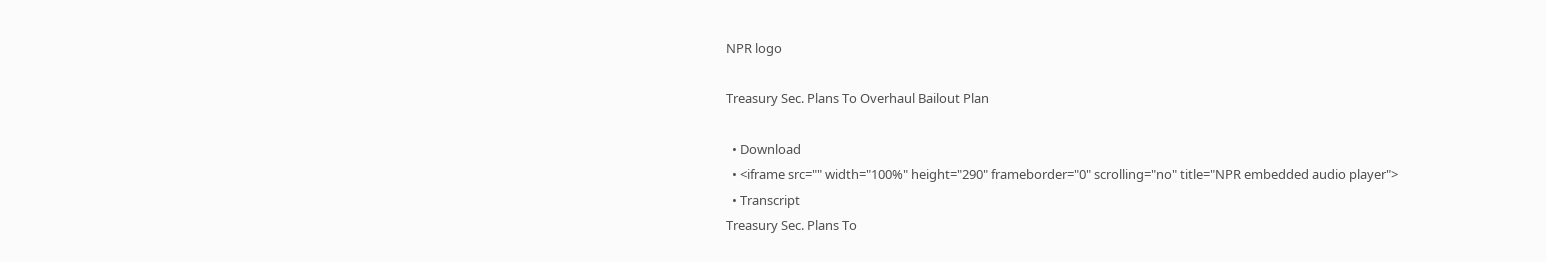NPR logo

Treasury Sec. Plans To Overhaul Bailout Plan

  • Download
  • <iframe src="" width="100%" height="290" frameborder="0" scrolling="no" title="NPR embedded audio player">
  • Transcript
Treasury Sec. Plans To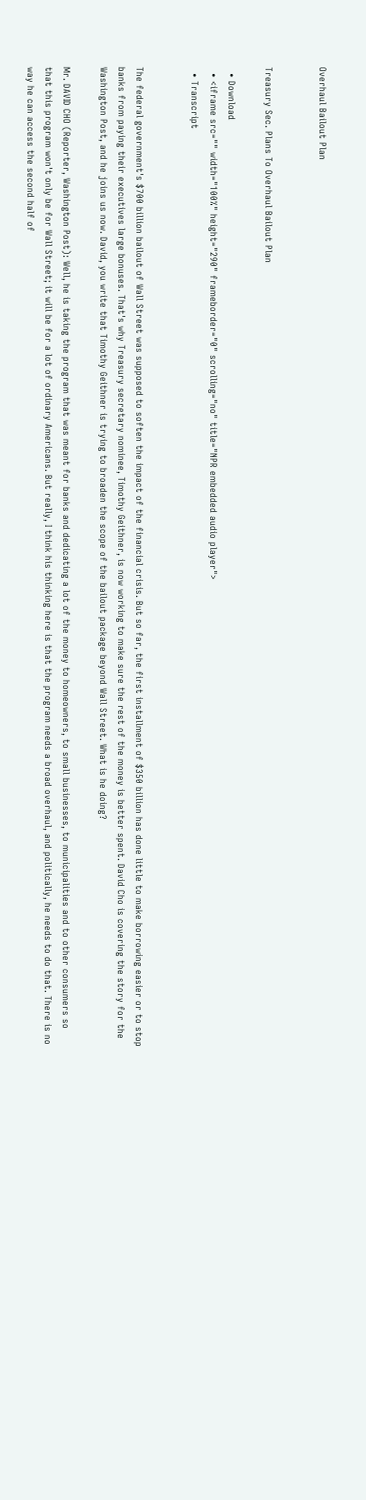Overhaul Bailout Plan


Treasury Sec. Plans To Overhaul Bailout Plan

  • Download
  • <iframe src="" width="100%" height="290" frameborder="0" scrolling="no" title="NPR embedded audio player">
  • Transcript


The federal government's $700 billion bailout of Wall Street was supposed to soften the impact of the financial crisis. But so far, the first installment of $350 billion has done little to make borrowing easier or to stop banks from paying their executives large bonuses. That's why Treasury secretary nominee, Timothy Geithner, is now working to make sure the rest of the money is better spent. David Cho is covering the story for the Washington Post, and he joins us now. David, you write that Timothy Geithner is trying to broaden the scope of the bailout package beyond Wall Street. What is he doing?

Mr. DAVID CHO (Reporter, Washington Post): Well, he is taking the program that was meant for banks and dedicating a lot of the money to homeowners, to small businesses, to municipalities and to other consumers so that this program won't only be for Wall Street; it will be for a lot of ordinary Americans. But really, I think his thinking here is that the program needs a broad overhaul, and politically, he needs to do that. There is no way he can access the second half of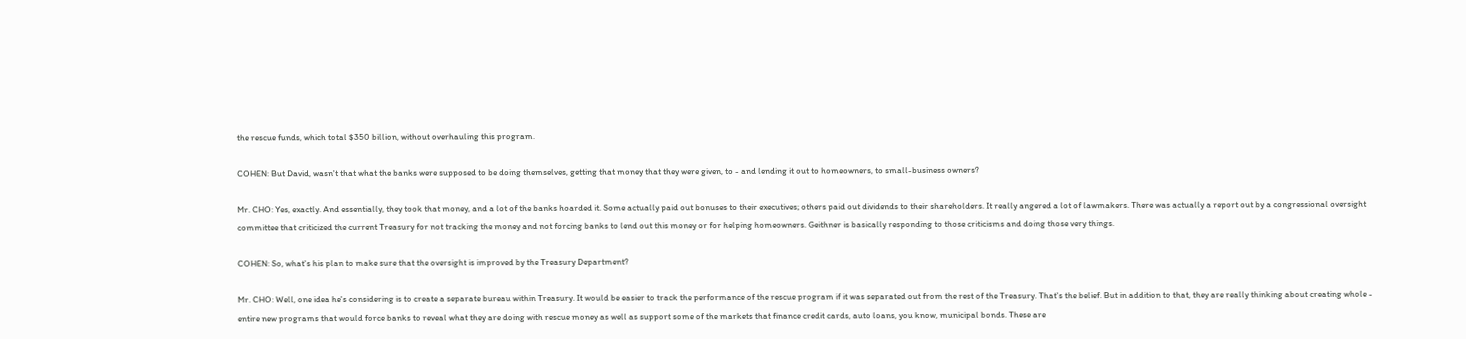the rescue funds, which total $350 billion, without overhauling this program.

COHEN: But David, wasn't that what the banks were supposed to be doing themselves, getting that money that they were given, to - and lending it out to homeowners, to small-business owners?

Mr. CHO: Yes, exactly. And essentially, they took that money, and a lot of the banks hoarded it. Some actually paid out bonuses to their executives; others paid out dividends to their shareholders. It really angered a lot of lawmakers. There was actually a report out by a congressional oversight committee that criticized the current Treasury for not tracking the money and not forcing banks to lend out this money or for helping homeowners. Geithner is basically responding to those criticisms and doing those very things.

COHEN: So, what's his plan to make sure that the oversight is improved by the Treasury Department?

Mr. CHO: Well, one idea he's considering is to create a separate bureau within Treasury. It would be easier to track the performance of the rescue program if it was separated out from the rest of the Treasury. That's the belief. But in addition to that, they are really thinking about creating whole - entire new programs that would force banks to reveal what they are doing with rescue money as well as support some of the markets that finance credit cards, auto loans, you know, municipal bonds. These are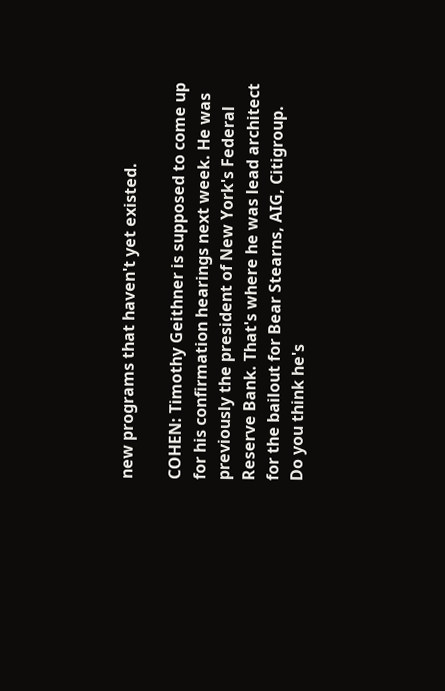new programs that haven't yet existed.

COHEN: Timothy Geithner is supposed to come up for his confirmation hearings next week. He was previously the president of New York's Federal Reserve Bank. That's where he was lead architect for the bailout for Bear Stearns, AIG, Citigroup. Do you think he's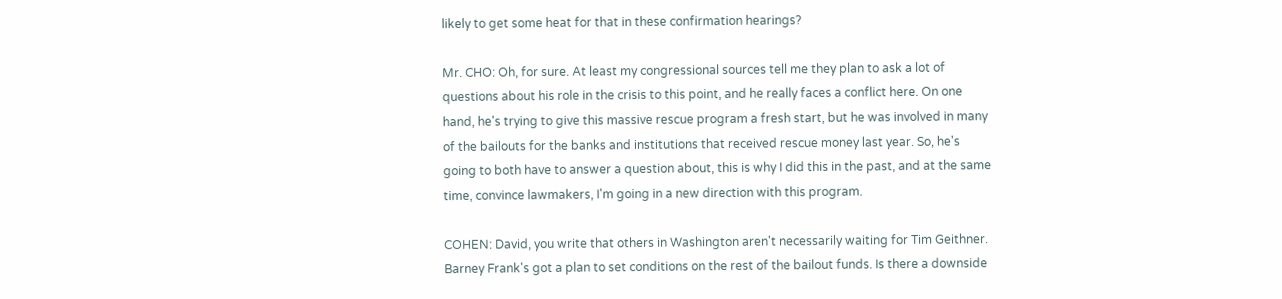likely to get some heat for that in these confirmation hearings?

Mr. CHO: Oh, for sure. At least my congressional sources tell me they plan to ask a lot of questions about his role in the crisis to this point, and he really faces a conflict here. On one hand, he's trying to give this massive rescue program a fresh start, but he was involved in many of the bailouts for the banks and institutions that received rescue money last year. So, he's going to both have to answer a question about, this is why I did this in the past, and at the same time, convince lawmakers, I'm going in a new direction with this program.

COHEN: David, you write that others in Washington aren't necessarily waiting for Tim Geithner. Barney Frank's got a plan to set conditions on the rest of the bailout funds. Is there a downside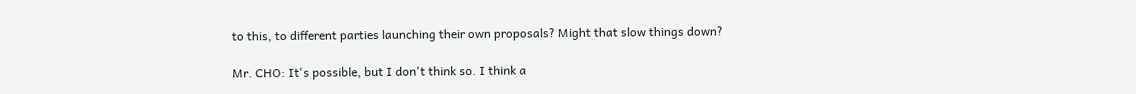to this, to different parties launching their own proposals? Might that slow things down?

Mr. CHO: It's possible, but I don't think so. I think a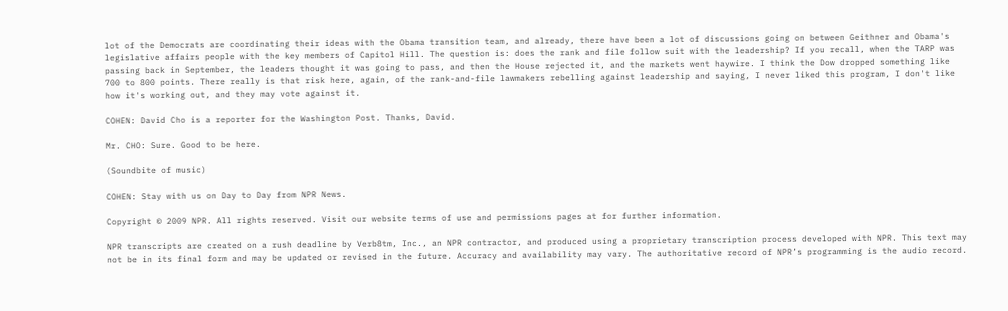lot of the Democrats are coordinating their ideas with the Obama transition team, and already, there have been a lot of discussions going on between Geithner and Obama's legislative affairs people with the key members of Capitol Hill. The question is: does the rank and file follow suit with the leadership? If you recall, when the TARP was passing back in September, the leaders thought it was going to pass, and then the House rejected it, and the markets went haywire. I think the Dow dropped something like 700 to 800 points. There really is that risk here, again, of the rank-and-file lawmakers rebelling against leadership and saying, I never liked this program, I don't like how it's working out, and they may vote against it.

COHEN: David Cho is a reporter for the Washington Post. Thanks, David.

Mr. CHO: Sure. Good to be here.

(Soundbite of music)

COHEN: Stay with us on Day to Day from NPR News.

Copyright © 2009 NPR. All rights reserved. Visit our website terms of use and permissions pages at for further information.

NPR transcripts are created on a rush deadline by Verb8tm, Inc., an NPR contractor, and produced using a proprietary transcription process developed with NPR. This text may not be in its final form and may be updated or revised in the future. Accuracy and availability may vary. The authoritative record of NPR’s programming is the audio record.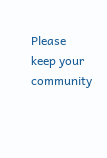Please keep your community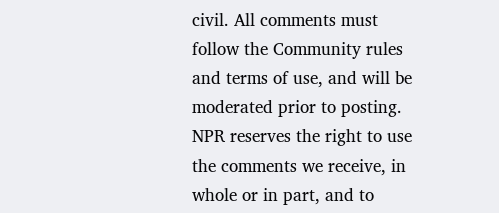civil. All comments must follow the Community rules and terms of use, and will be moderated prior to posting. NPR reserves the right to use the comments we receive, in whole or in part, and to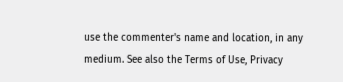use the commenter's name and location, in any medium. See also the Terms of Use, Privacy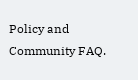Policy and Community FAQ.